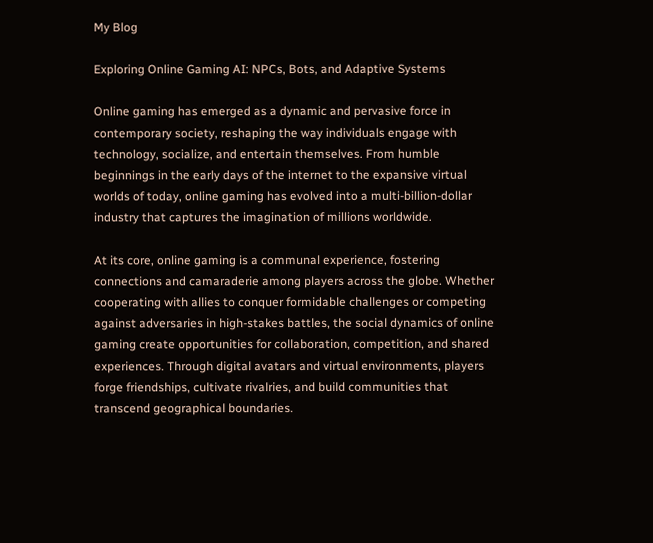My Blog

Exploring Online Gaming AI: NPCs, Bots, and Adaptive Systems

Online gaming has emerged as a dynamic and pervasive force in contemporary society, reshaping the way individuals engage with technology, socialize, and entertain themselves. From humble beginnings in the early days of the internet to the expansive virtual worlds of today, online gaming has evolved into a multi-billion-dollar industry that captures the imagination of millions worldwide.

At its core, online gaming is a communal experience, fostering connections and camaraderie among players across the globe. Whether cooperating with allies to conquer formidable challenges or competing against adversaries in high-stakes battles, the social dynamics of online gaming create opportunities for collaboration, competition, and shared experiences. Through digital avatars and virtual environments, players forge friendships, cultivate rivalries, and build communities that transcend geographical boundaries.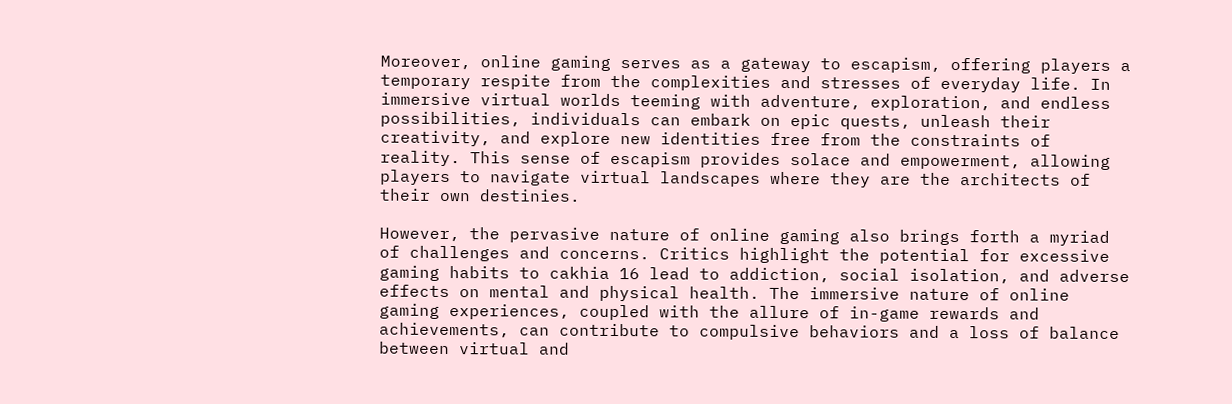Moreover, online gaming serves as a gateway to escapism, offering players a temporary respite from the complexities and stresses of everyday life. In immersive virtual worlds teeming with adventure, exploration, and endless possibilities, individuals can embark on epic quests, unleash their creativity, and explore new identities free from the constraints of reality. This sense of escapism provides solace and empowerment, allowing players to navigate virtual landscapes where they are the architects of their own destinies.

However, the pervasive nature of online gaming also brings forth a myriad of challenges and concerns. Critics highlight the potential for excessive gaming habits to cakhia 16 lead to addiction, social isolation, and adverse effects on mental and physical health. The immersive nature of online gaming experiences, coupled with the allure of in-game rewards and achievements, can contribute to compulsive behaviors and a loss of balance between virtual and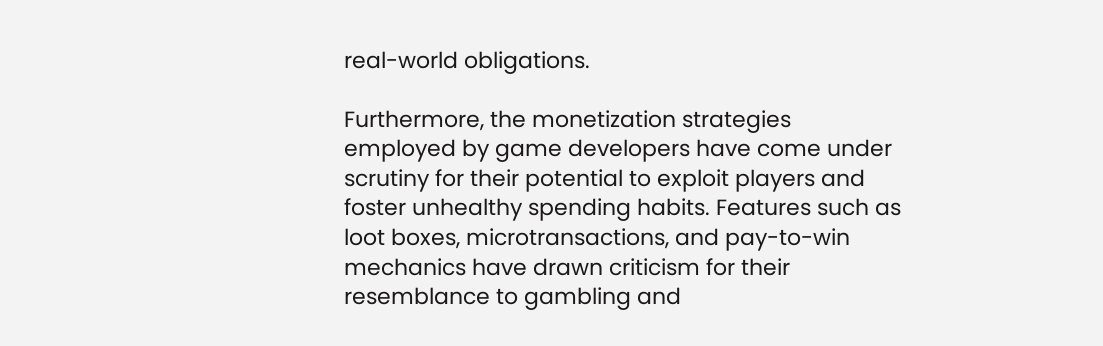real-world obligations.

Furthermore, the monetization strategies employed by game developers have come under scrutiny for their potential to exploit players and foster unhealthy spending habits. Features such as loot boxes, microtransactions, and pay-to-win mechanics have drawn criticism for their resemblance to gambling and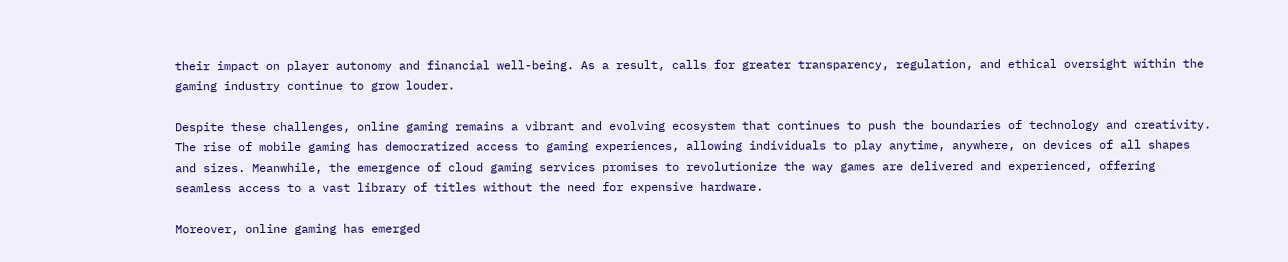their impact on player autonomy and financial well-being. As a result, calls for greater transparency, regulation, and ethical oversight within the gaming industry continue to grow louder.

Despite these challenges, online gaming remains a vibrant and evolving ecosystem that continues to push the boundaries of technology and creativity. The rise of mobile gaming has democratized access to gaming experiences, allowing individuals to play anytime, anywhere, on devices of all shapes and sizes. Meanwhile, the emergence of cloud gaming services promises to revolutionize the way games are delivered and experienced, offering seamless access to a vast library of titles without the need for expensive hardware.

Moreover, online gaming has emerged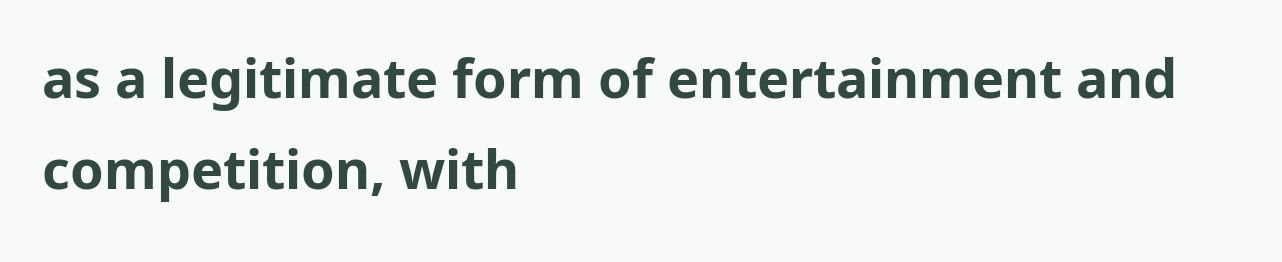as a legitimate form of entertainment and competition, with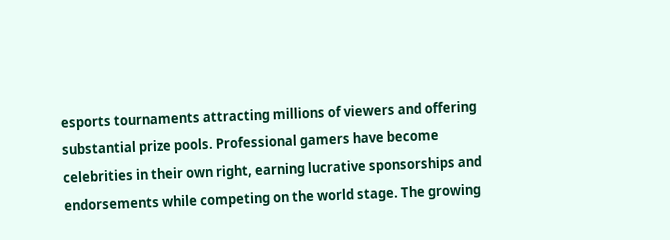esports tournaments attracting millions of viewers and offering substantial prize pools. Professional gamers have become celebrities in their own right, earning lucrative sponsorships and endorsements while competing on the world stage. The growing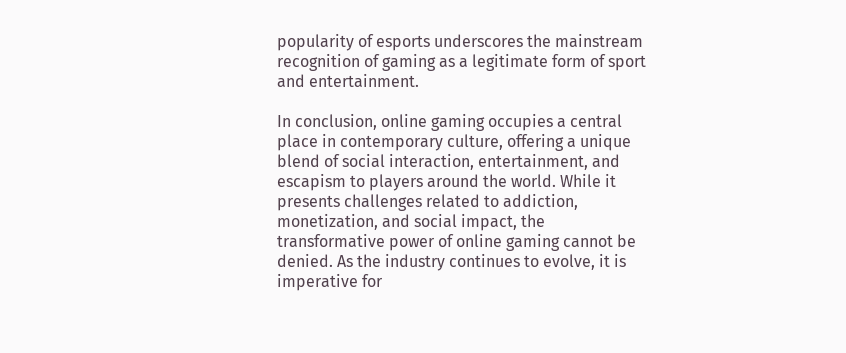popularity of esports underscores the mainstream recognition of gaming as a legitimate form of sport and entertainment.

In conclusion, online gaming occupies a central place in contemporary culture, offering a unique blend of social interaction, entertainment, and escapism to players around the world. While it presents challenges related to addiction, monetization, and social impact, the transformative power of online gaming cannot be denied. As the industry continues to evolve, it is imperative for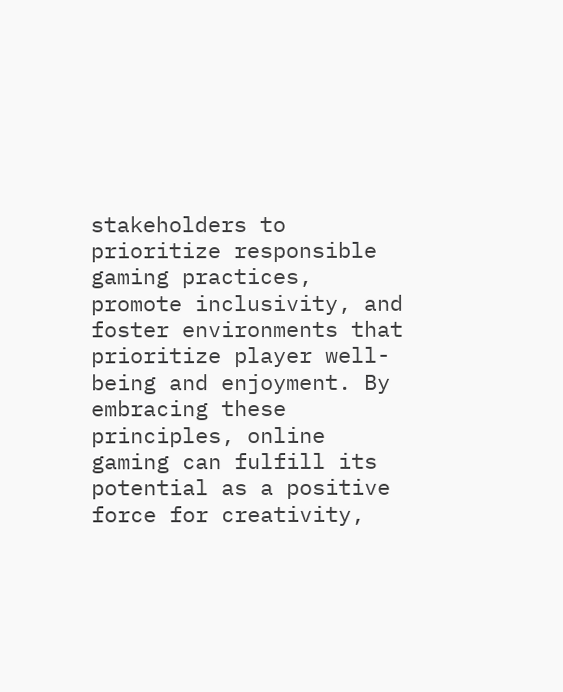stakeholders to prioritize responsible gaming practices, promote inclusivity, and foster environments that prioritize player well-being and enjoyment. By embracing these principles, online gaming can fulfill its potential as a positive force for creativity,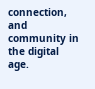connection, and community in the digital age.